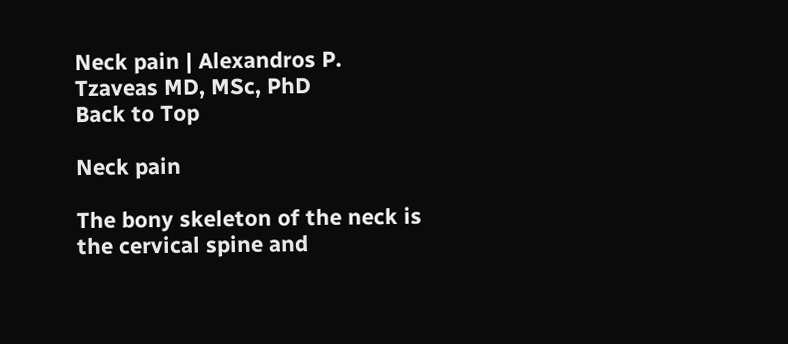Neck pain | Alexandros P. Tzaveas MD, MSc, PhD
Back to Top

Neck pain

The bony skeleton of the neck is the cervical spine and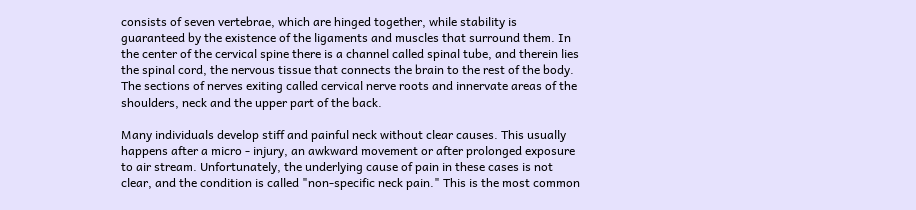consists of seven vertebrae, which are hinged together, while stability is guaranteed by the existence of the ligaments and muscles that surround them. In the center of the cervical spine there is a channel called spinal tube, and therein lies the spinal cord, the nervous tissue that connects the brain to the rest of the body. The sections of nerves exiting called cervical nerve roots and innervate areas of the shoulders, neck and the upper part of the back.

Many individuals develop stiff and painful neck without clear causes. This usually happens after a micro - injury, an awkward movement or after prolonged exposure to air stream. Unfortunately, the underlying cause of pain in these cases is not clear, and the condition is called "non-specific neck pain." This is the most common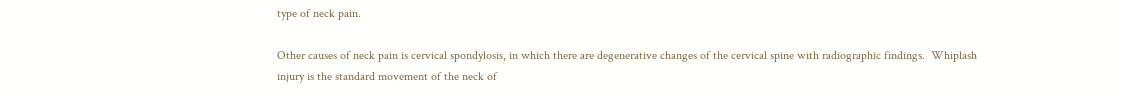type of neck pain.

Other causes of neck pain is cervical spondylosis, in which there are degenerative changes of the cervical spine with radiographic findings.  Whiplash injury is the standard movement of the neck of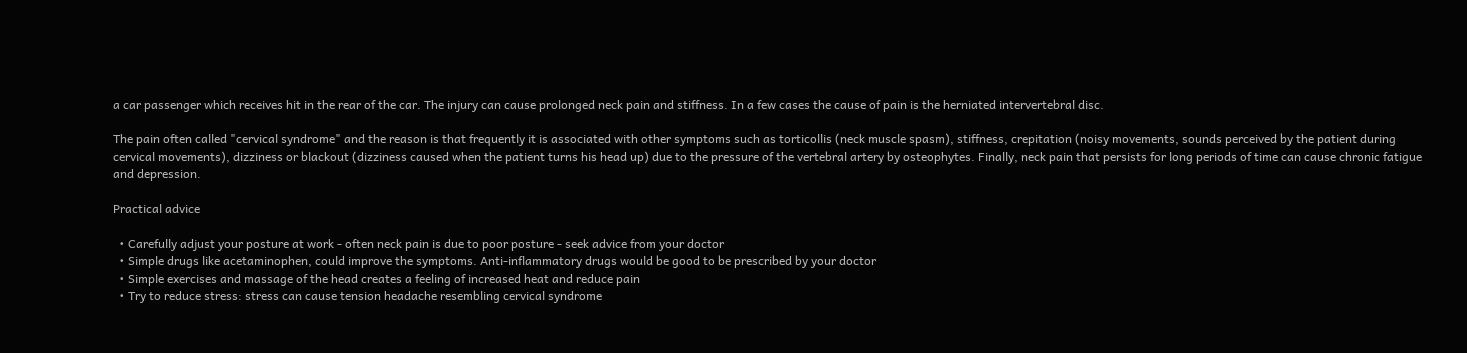a car passenger which receives hit in the rear of the car. The injury can cause prolonged neck pain and stiffness. In a few cases the cause of pain is the herniated intervertebral disc.

The pain often called "cervical syndrome" and the reason is that frequently it is associated with other symptoms such as torticollis (neck muscle spasm), stiffness, crepitation (noisy movements, sounds perceived by the patient during cervical movements), dizziness or blackout (dizziness caused when the patient turns his head up) due to the pressure of the vertebral artery by osteophytes. Finally, neck pain that persists for long periods of time can cause chronic fatigue and depression.

Practical advice

  • Carefully adjust your posture at work - often neck pain is due to poor posture - seek advice from your doctor
  • Simple drugs like acetaminophen, could improve the symptoms. Anti-inflammatory drugs would be good to be prescribed by your doctor
  • Simple exercises and massage of the head creates a feeling of increased heat and reduce pain
  • Try to reduce stress: stress can cause tension headache resembling cervical syndrome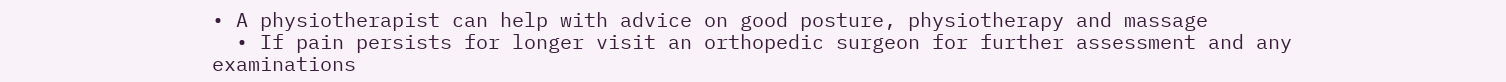• A physiotherapist can help with advice on good posture, physiotherapy and massage
  • If pain persists for longer visit an orthopedic surgeon for further assessment and any examinations